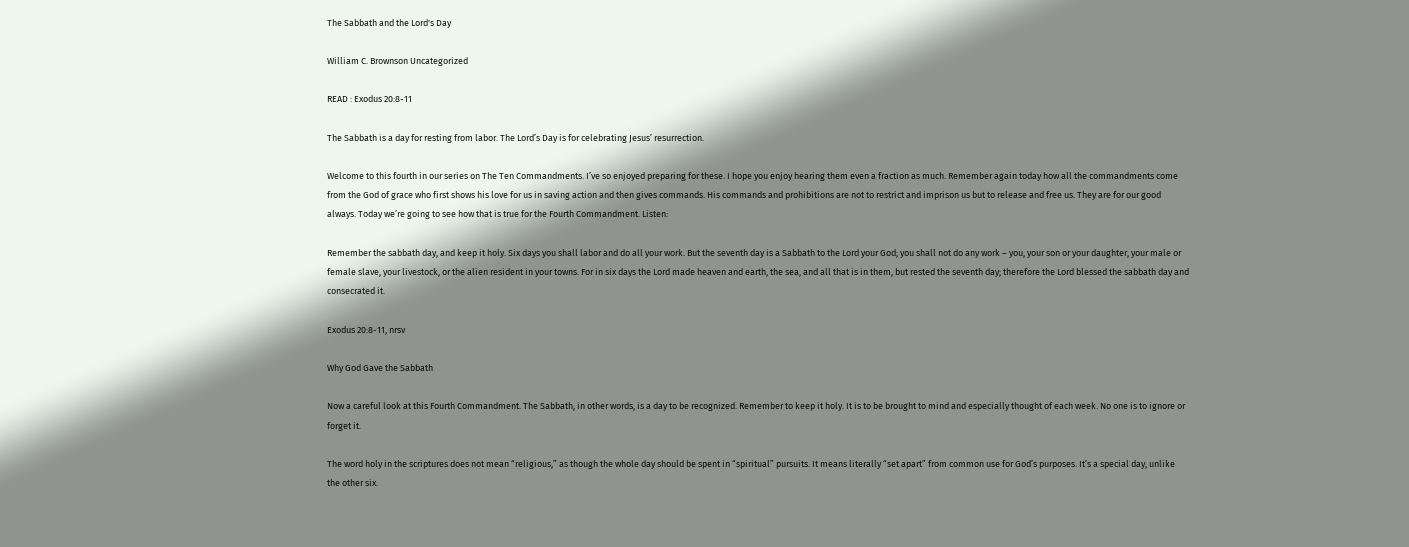The Sabbath and the Lord's Day

William C. Brownson Uncategorized

READ : Exodus 20:8-11

The Sabbath is a day for resting from labor. The Lord’s Day is for celebrating Jesus’ resurrection.

Welcome to this fourth in our series on The Ten Commandments. I’ve so enjoyed preparing for these. I hope you enjoy hearing them even a fraction as much. Remember again today how all the commandments come from the God of grace who first shows his love for us in saving action and then gives commands. His commands and prohibitions are not to restrict and imprison us but to release and free us. They are for our good always. Today we’re going to see how that is true for the Fourth Commandment. Listen:

Remember the sabbath day, and keep it holy. Six days you shall labor and do all your work. But the seventh day is a Sabbath to the Lord your God; you shall not do any work – you, your son or your daughter, your male or female slave, your livestock, or the alien resident in your towns. For in six days the Lord made heaven and earth, the sea, and all that is in them, but rested the seventh day; therefore the Lord blessed the sabbath day and consecrated it.

Exodus 20:8-11, nrsv

Why God Gave the Sabbath

Now a careful look at this Fourth Commandment. The Sabbath, in other words, is a day to be recognized. Remember to keep it holy. It is to be brought to mind and especially thought of each week. No one is to ignore or forget it.

The word holy in the scriptures does not mean “religious,” as though the whole day should be spent in “spiritual” pursuits. It means literally “set apart” from common use for God’s purposes. It’s a special day, unlike the other six.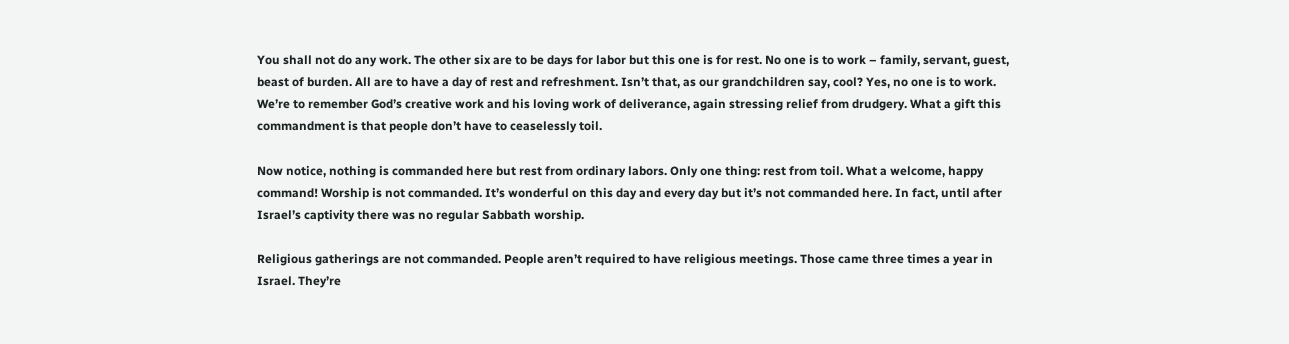You shall not do any work. The other six are to be days for labor but this one is for rest. No one is to work – family, servant, guest, beast of burden. All are to have a day of rest and refreshment. Isn’t that, as our grandchildren say, cool? Yes, no one is to work. We’re to remember God’s creative work and his loving work of deliverance, again stressing relief from drudgery. What a gift this commandment is that people don’t have to ceaselessly toil.

Now notice, nothing is commanded here but rest from ordinary labors. Only one thing: rest from toil. What a welcome, happy command! Worship is not commanded. It’s wonderful on this day and every day but it’s not commanded here. In fact, until after Israel’s captivity there was no regular Sabbath worship.

Religious gatherings are not commanded. People aren’t required to have religious meetings. Those came three times a year in Israel. They’re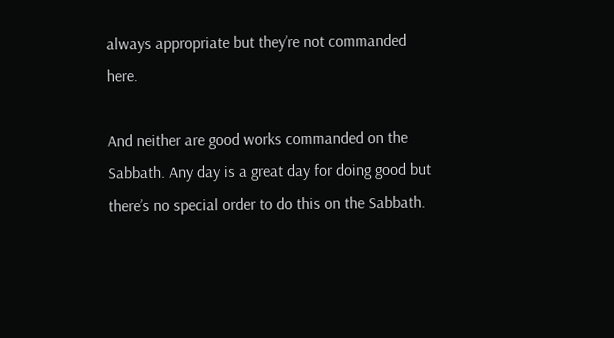always appropriate but they’re not commanded here.

And neither are good works commanded on the Sabbath. Any day is a great day for doing good but there’s no special order to do this on the Sabbath.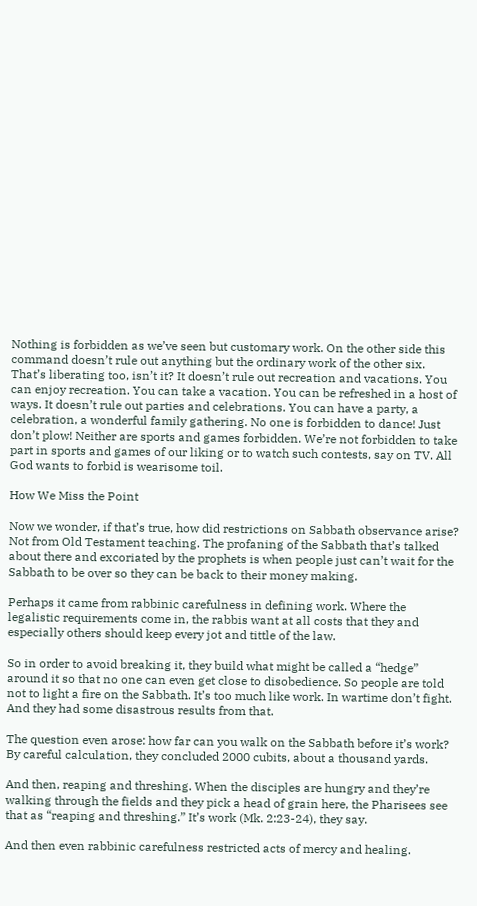Nothing is forbidden as we’ve seen but customary work. On the other side this command doesn’t rule out anything but the ordinary work of the other six. That’s liberating too, isn’t it? It doesn’t rule out recreation and vacations. You can enjoy recreation. You can take a vacation. You can be refreshed in a host of ways. It doesn’t rule out parties and celebrations. You can have a party, a celebration, a wonderful family gathering. No one is forbidden to dance! Just don’t plow! Neither are sports and games forbidden. We’re not forbidden to take part in sports and games of our liking or to watch such contests, say on TV. All God wants to forbid is wearisome toil.

How We Miss the Point

Now we wonder, if that’s true, how did restrictions on Sabbath observance arise? Not from Old Testament teaching. The profaning of the Sabbath that’s talked about there and excoriated by the prophets is when people just can’t wait for the Sabbath to be over so they can be back to their money making.

Perhaps it came from rabbinic carefulness in defining work. Where the legalistic requirements come in, the rabbis want at all costs that they and especially others should keep every jot and tittle of the law.

So in order to avoid breaking it, they build what might be called a “hedge” around it so that no one can even get close to disobedience. So people are told not to light a fire on the Sabbath. It’s too much like work. In wartime don’t fight. And they had some disastrous results from that.

The question even arose: how far can you walk on the Sabbath before it’s work? By careful calculation, they concluded 2000 cubits, about a thousand yards.

And then, reaping and threshing. When the disciples are hungry and they’re walking through the fields and they pick a head of grain here, the Pharisees see that as “reaping and threshing.” It’s work (Mk. 2:23-24), they say.

And then even rabbinic carefulness restricted acts of mercy and healing.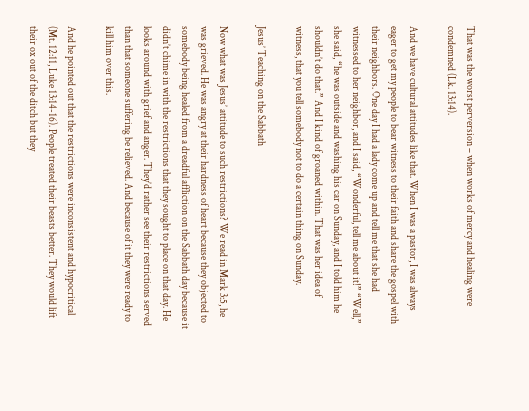That was the worst perversion – when works of mercy and healing were condemned (Lk. 13:14).

And we have cultural attitudes like that. When I was a pastor, I was always eager to get my people to bear witness to their faith and share the gospel with their neighbors. One day I had a lady come up and tell me that she had witnessed to her neighbor, and I said, “Wonderful, tell me about it!” “Well,” she said, “he was outside and washing his car on Sunday, and I told him he shouldn’t do that.” And I kind of groaned within. That was her idea of witness, that you tell somebody not to do a certain thing on Sunday.

Jesus’ Teaching on the Sabbath

Now what was Jesus’ attitude to such restrictions? We read in Mark 3:5, he was grieved. He was angry at their hardness of heart because they objected to somebody being healed from a dreadful affliction on the Sabbath day because it didn’t chime in with the restrictions that they sought to place on that day. He looks around with grief and anger. They’d rather see their restrictions served than that someone suffering be relieved. And because of it they were ready to kill him over this.

And he pointed out that the restrictions were inconsistent and hypocritical (Mt. 12:11, Luke 13:14-16). People treated their beasts better. They would lift their ox out of the ditch but they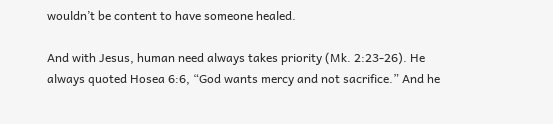wouldn’t be content to have someone healed.

And with Jesus, human need always takes priority (Mk. 2:23-26). He always quoted Hosea 6:6, “God wants mercy and not sacrifice.” And he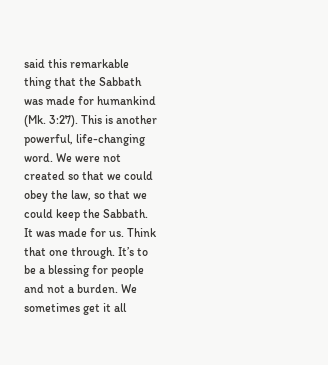said this remarkable thing that the Sabbath was made for humankind (Mk. 3:27). This is another powerful, life-changing word. We were not created so that we could obey the law, so that we could keep the Sabbath. It was made for us. Think that one through. It’s to be a blessing for people and not a burden. We sometimes get it all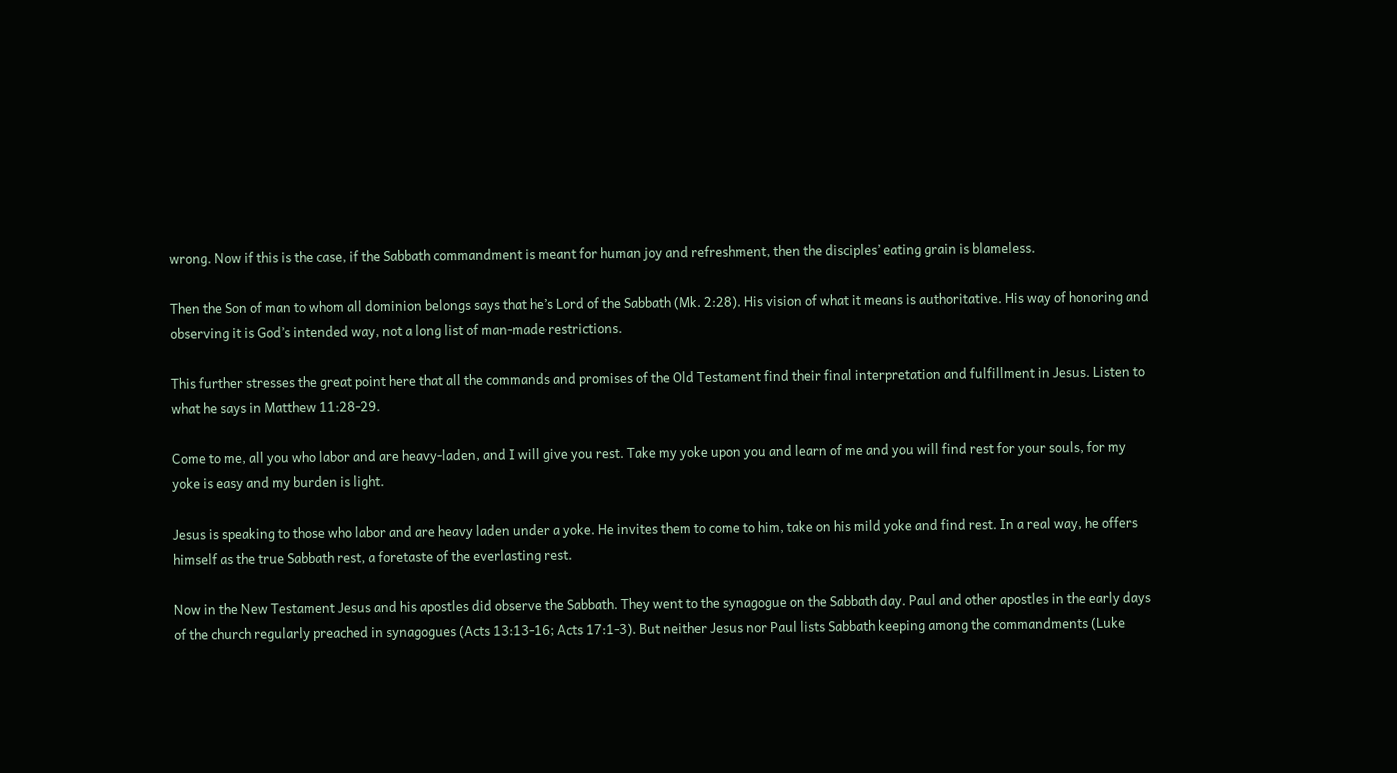wrong. Now if this is the case, if the Sabbath commandment is meant for human joy and refreshment, then the disciples’ eating grain is blameless.

Then the Son of man to whom all dominion belongs says that he’s Lord of the Sabbath (Mk. 2:28). His vision of what it means is authoritative. His way of honoring and observing it is God’s intended way, not a long list of man-made restrictions.

This further stresses the great point here that all the commands and promises of the Old Testament find their final interpretation and fulfillment in Jesus. Listen to what he says in Matthew 11:28-29.

Come to me, all you who labor and are heavy-laden, and I will give you rest. Take my yoke upon you and learn of me and you will find rest for your souls, for my yoke is easy and my burden is light.

Jesus is speaking to those who labor and are heavy laden under a yoke. He invites them to come to him, take on his mild yoke and find rest. In a real way, he offers himself as the true Sabbath rest, a foretaste of the everlasting rest.

Now in the New Testament Jesus and his apostles did observe the Sabbath. They went to the synagogue on the Sabbath day. Paul and other apostles in the early days of the church regularly preached in synagogues (Acts 13:13-16; Acts 17:1-3). But neither Jesus nor Paul lists Sabbath keeping among the commandments (Luke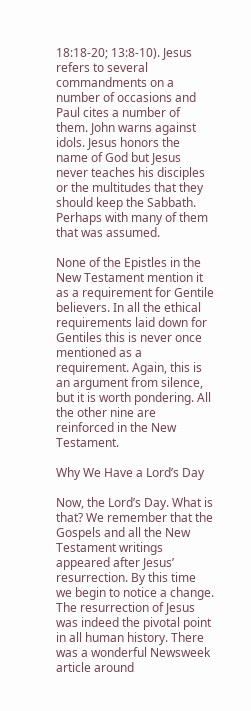18:18-20; 13:8-10). Jesus refers to several commandments on a number of occasions and Paul cites a number of them. John warns against idols. Jesus honors the name of God but Jesus never teaches his disciples or the multitudes that they should keep the Sabbath. Perhaps with many of them that was assumed.

None of the Epistles in the New Testament mention it as a requirement for Gentile believers. In all the ethical requirements laid down for Gentiles this is never once mentioned as a requirement. Again, this is an argument from silence, but it is worth pondering. All the other nine are reinforced in the New Testament.

Why We Have a Lord’s Day

Now, the Lord’s Day. What is that? We remember that the Gospels and all the New Testament writings appeared after Jesus’ resurrection. By this time we begin to notice a change. The resurrection of Jesus was indeed the pivotal point in all human history. There was a wonderful Newsweek article around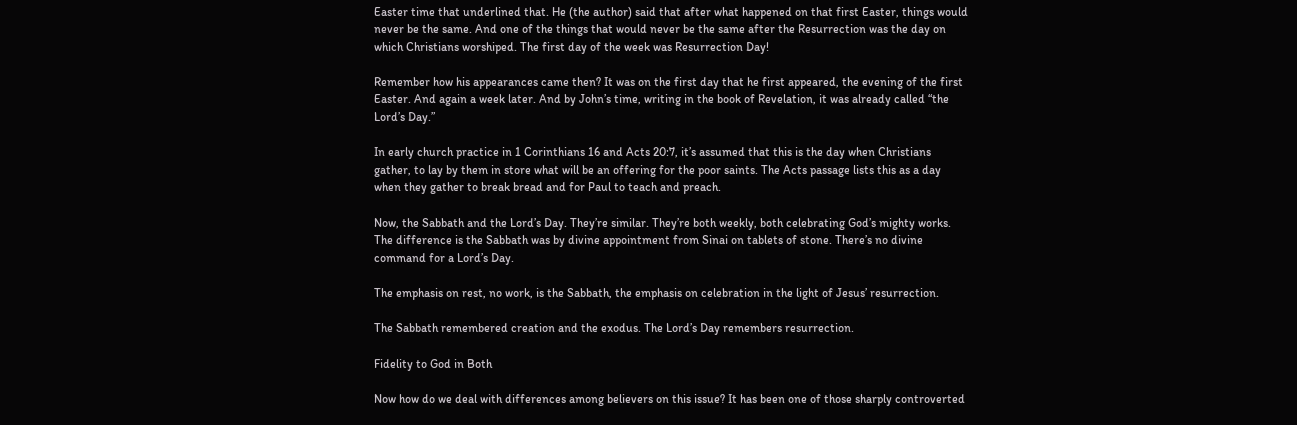Easter time that underlined that. He (the author) said that after what happened on that first Easter, things would never be the same. And one of the things that would never be the same after the Resurrection was the day on which Christians worshiped. The first day of the week was Resurrection Day!

Remember how his appearances came then? It was on the first day that he first appeared, the evening of the first Easter. And again a week later. And by John’s time, writing in the book of Revelation, it was already called “the Lord’s Day.”

In early church practice in 1 Corinthians 16 and Acts 20:7, it’s assumed that this is the day when Christians gather, to lay by them in store what will be an offering for the poor saints. The Acts passage lists this as a day when they gather to break bread and for Paul to teach and preach.

Now, the Sabbath and the Lord’s Day. They’re similar. They’re both weekly, both celebrating God’s mighty works. The difference is the Sabbath was by divine appointment from Sinai on tablets of stone. There’s no divine command for a Lord’s Day.

The emphasis on rest, no work, is the Sabbath, the emphasis on celebration in the light of Jesus’ resurrection.

The Sabbath remembered creation and the exodus. The Lord’s Day remembers resurrection.

Fidelity to God in Both

Now how do we deal with differences among believers on this issue? It has been one of those sharply controverted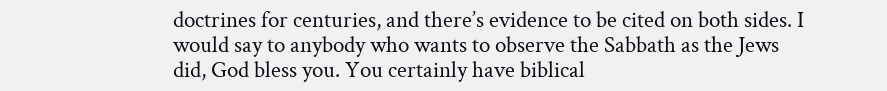doctrines for centuries, and there’s evidence to be cited on both sides. I would say to anybody who wants to observe the Sabbath as the Jews did, God bless you. You certainly have biblical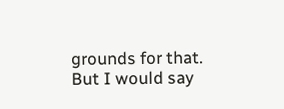grounds for that. But I would say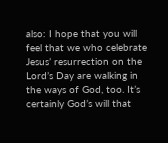also: I hope that you will feel that we who celebrate Jesus’ resurrection on the Lord’s Day are walking in the ways of God, too. It’s certainly God’s will that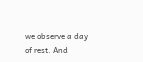we observe a day of rest. And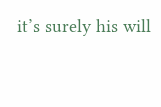it’s surely his will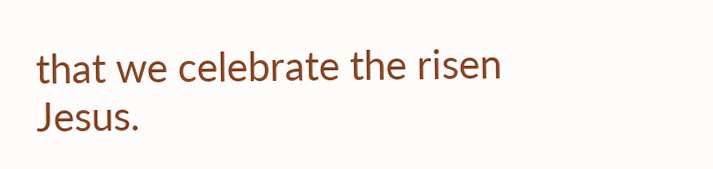that we celebrate the risen Jesus.